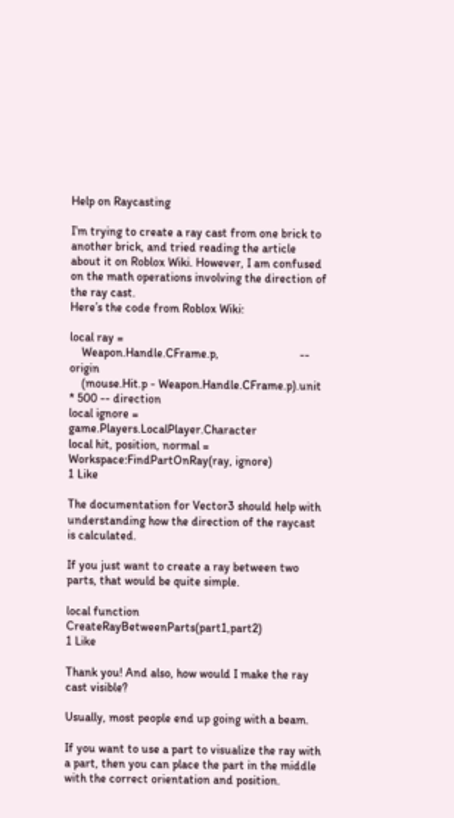Help on Raycasting

I’m trying to create a ray cast from one brick to another brick, and tried reading the article about it on Roblox Wiki. However, I am confused on the math operations involving the direction of the ray cast.
Here’s the code from Roblox Wiki:

local ray =
    Weapon.Handle.CFrame.p,                           -- origin
    (mouse.Hit.p - Weapon.Handle.CFrame.p).unit * 500 -- direction
local ignore = game.Players.LocalPlayer.Character
local hit, position, normal = Workspace:FindPartOnRay(ray, ignore)
1 Like

The documentation for Vector3 should help with understanding how the direction of the raycast is calculated.

If you just want to create a ray between two parts, that would be quite simple.

local function CreateRayBetweenParts(part1,part2)
1 Like

Thank you! And also, how would I make the ray cast visible?

Usually, most people end up going with a beam.

If you want to use a part to visualize the ray with a part, then you can place the part in the middle with the correct orientation and position.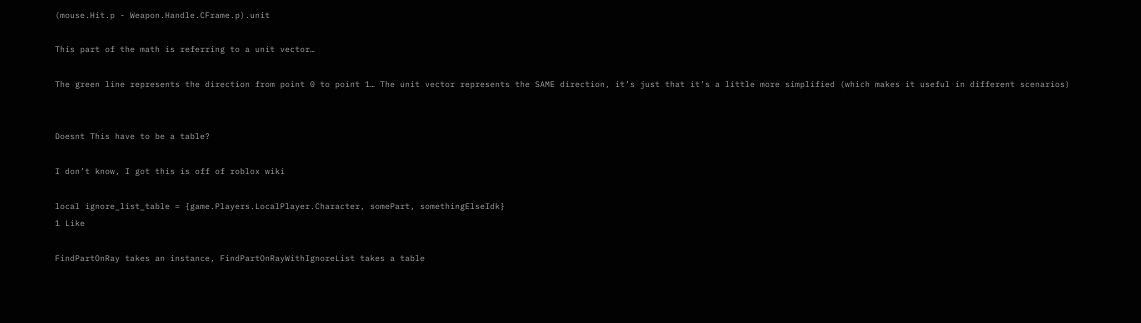(mouse.Hit.p - Weapon.Handle.CFrame.p).unit

This part of the math is referring to a unit vector…

The green line represents the direction from point 0 to point 1… The unit vector represents the SAME direction, it’s just that it’s a little more simplified (which makes it useful in different scenarios)


Doesnt This have to be a table?

I don’t know, I got this is off of roblox wiki

local ignore_list_table = {game.Players.LocalPlayer.Character, somePart, somethingElseIdk}
1 Like

FindPartOnRay takes an instance, FindPartOnRayWithIgnoreList takes a table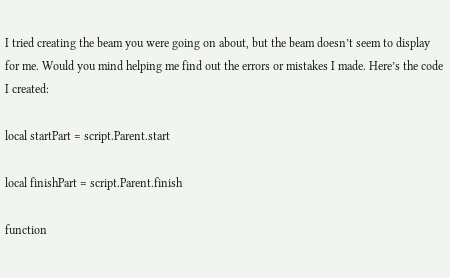I tried creating the beam you were going on about, but the beam doesn’t seem to display for me. Would you mind helping me find out the errors or mistakes I made. Here’s the code I created:

local startPart = script.Parent.start

local finishPart = script.Parent.finish

function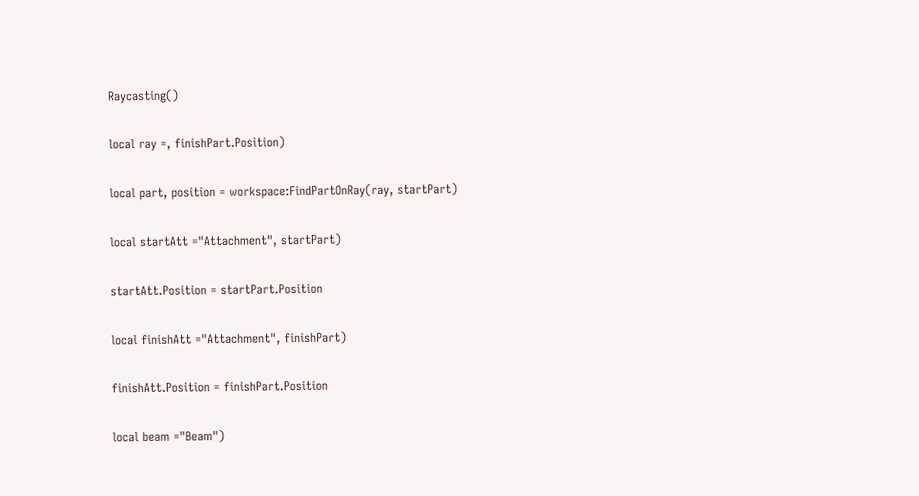Raycasting()

local ray =, finishPart.Position)

local part, position = workspace:FindPartOnRay(ray, startPart)

local startAtt ="Attachment", startPart)

startAtt.Position = startPart.Position

local finishAtt ="Attachment", finishPart)

finishAtt.Position = finishPart.Position

local beam ="Beam")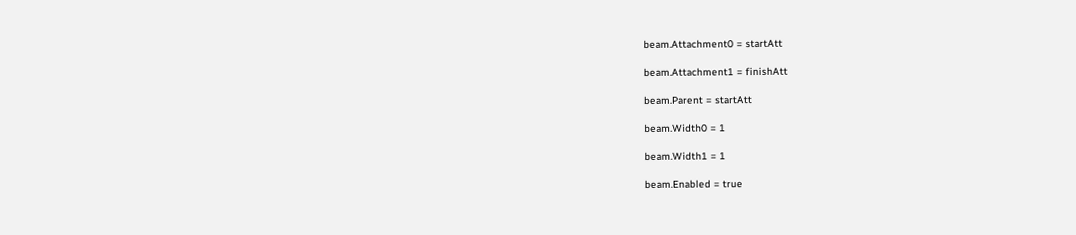beam.Attachment0 = startAtt

beam.Attachment1 = finishAtt

beam.Parent = startAtt

beam.Width0 = 1

beam.Width1 = 1

beam.Enabled = true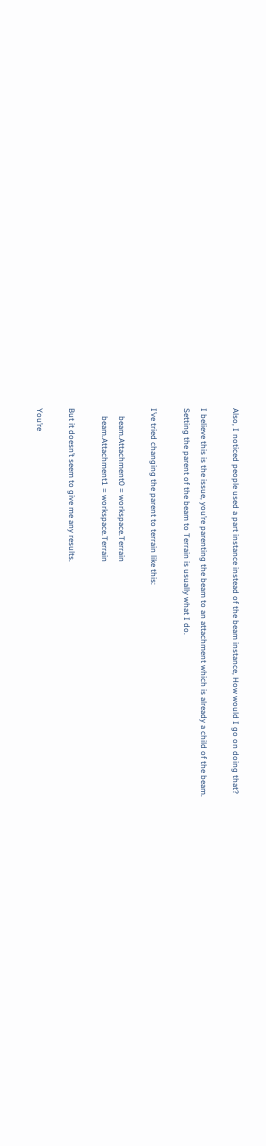Also, I noticed people used a part instance instead of the beam instance, How would I go on doing that?

I believe this is the issue, you’re parenting the beam to an attachment which is already a child of the beam.
Setting the parent of the beam to Terrain is usually what I do.

I’ve tried changing the parent to terrain like this:

    beam.Attachment0 = workspace.Terrain
    beam.Attachment1 = workspace.Terrain

But it doesn’t seem to give me any results.

You’re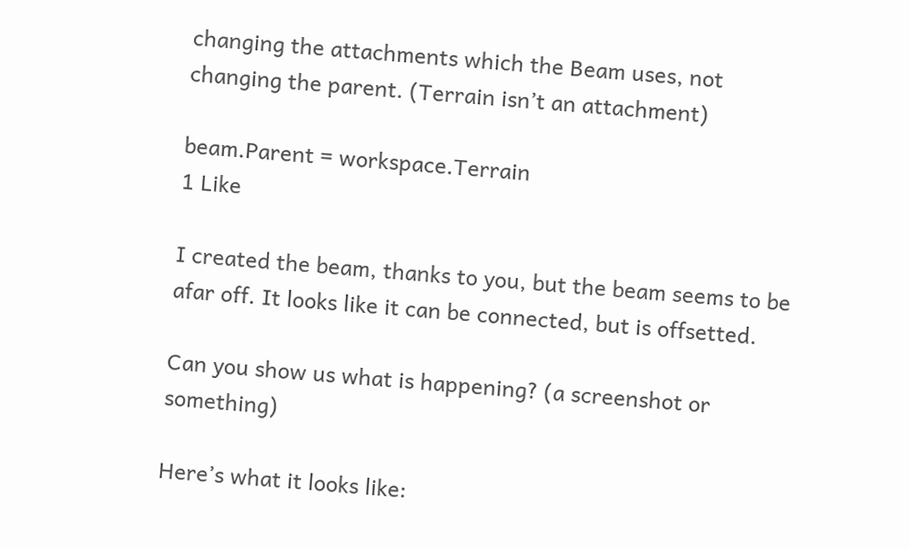changing the attachments which the Beam uses, not changing the parent. (Terrain isn’t an attachment)

beam.Parent = workspace.Terrain
1 Like

I created the beam, thanks to you, but the beam seems to be afar off. It looks like it can be connected, but is offsetted.

Can you show us what is happening? (a screenshot or something)

Here’s what it looks like: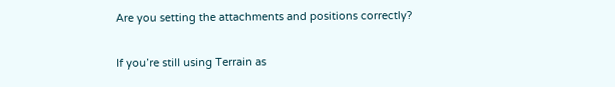Are you setting the attachments and positions correctly?

If you’re still using Terrain as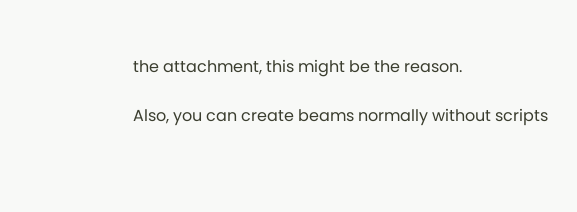the attachment, this might be the reason.

Also, you can create beams normally without scripts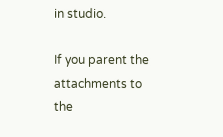in studio.

If you parent the attachments to the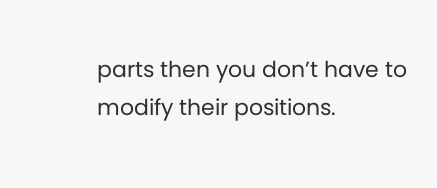parts then you don’t have to modify their positions.